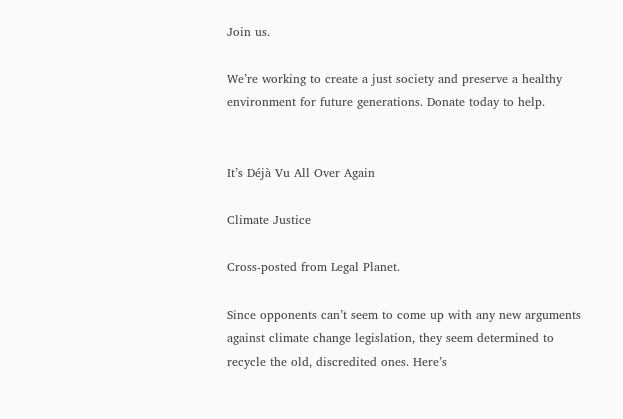Join us.

We’re working to create a just society and preserve a healthy environment for future generations. Donate today to help.


It’s Déjà Vu All Over Again

Climate Justice

Cross-posted from Legal Planet.

Since opponents can’t seem to come up with any new arguments against climate change legislation, they seem determined to recycle the old, discredited ones. Here’s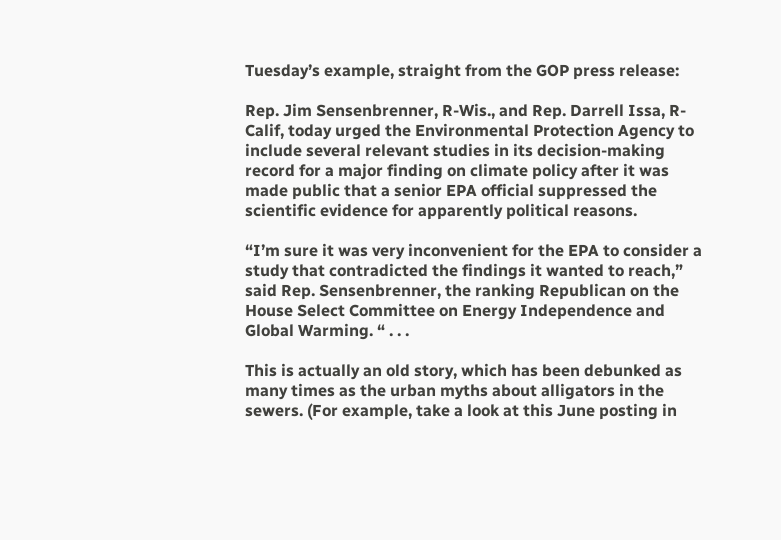Tuesday’s example, straight from the GOP press release:

Rep. Jim Sensenbrenner, R-Wis., and Rep. Darrell Issa, R-Calif, today urged the Environmental Protection Agency to include several relevant studies in its decision-making record for a major finding on climate policy after it was made public that a senior EPA official suppressed the scientific evidence for apparently political reasons.

“I’m sure it was very inconvenient for the EPA to consider a study that contradicted the findings it wanted to reach,” said Rep. Sensenbrenner, the ranking Republican on the House Select Committee on Energy Independence and Global Warming. “ . . .

This is actually an old story, which has been debunked as many times as the urban myths about alligators in the sewers. (For example, take a look at this June posting in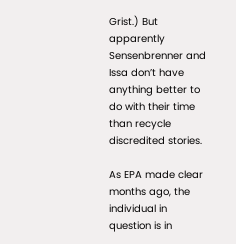Grist.) But apparently Sensenbrenner and Issa don’t have anything better to do with their time than recycle discredited stories.

As EPA made clear months ago, the individual in question is in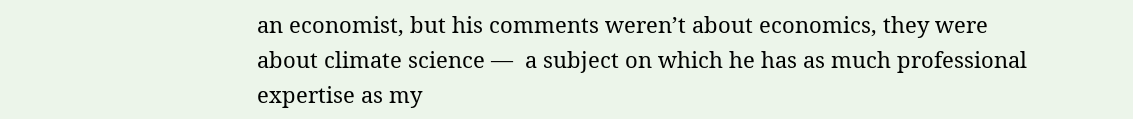an economist, but his comments weren’t about economics, they were about climate science —  a subject on which he has as much professional expertise as my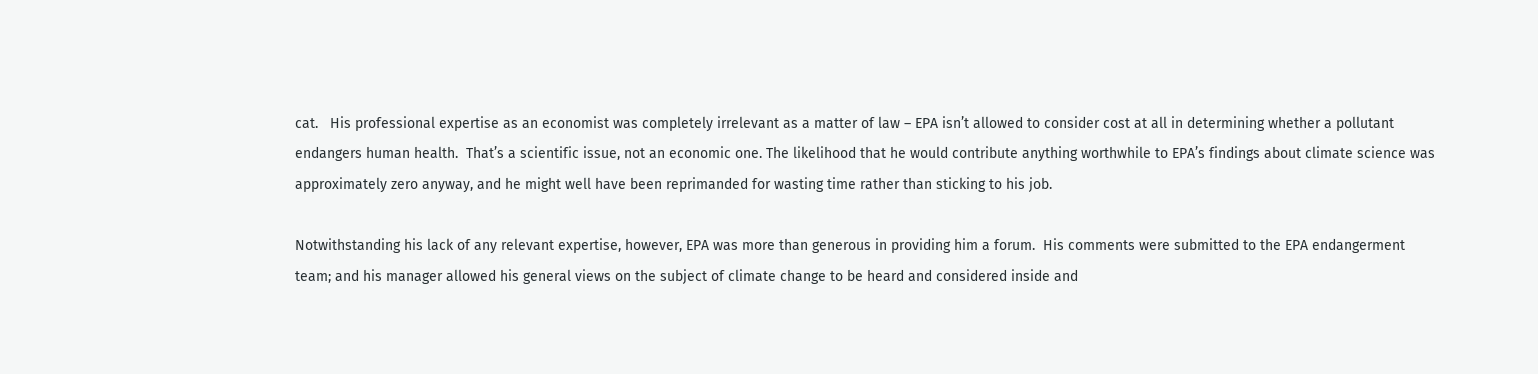cat.   His professional expertise as an economist was completely irrelevant as a matter of law – EPA isn’t allowed to consider cost at all in determining whether a pollutant endangers human health.  That’s a scientific issue, not an economic one. The likelihood that he would contribute anything worthwhile to EPA’s findings about climate science was approximately zero anyway, and he might well have been reprimanded for wasting time rather than sticking to his job.

Notwithstanding his lack of any relevant expertise, however, EPA was more than generous in providing him a forum.  His comments were submitted to the EPA endangerment team; and his manager allowed his general views on the subject of climate change to be heard and considered inside and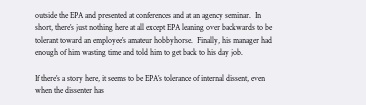outside the EPA and presented at conferences and at an agency seminar.  In short, there’s just nothing here at all except EPA leaning over backwards to be tolerant toward an employee’s amateur hobbyhorse.  Finally, his manager had enough of him wasting time and told him to get back to his day job.

If there’s a story here, it seems to be EPA’s tolerance of internal dissent, even when the dissenter has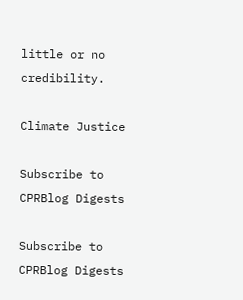little or no credibility.

Climate Justice

Subscribe to CPRBlog Digests

Subscribe to CPRBlog Digests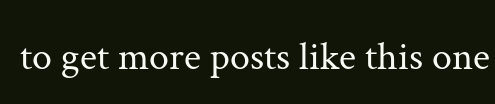to get more posts like this one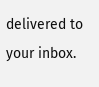delivered to your inbox.